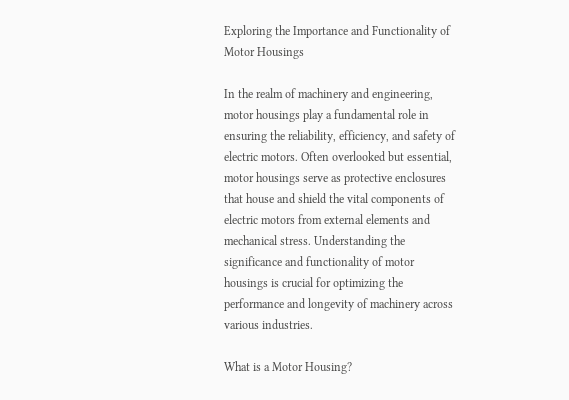Exploring the Importance and Functionality of Motor Housings

In the realm of machinery and engineering, motor housings play a fundamental role in ensuring the reliability, efficiency, and safety of electric motors. Often overlooked but essential, motor housings serve as protective enclosures that house and shield the vital components of electric motors from external elements and mechanical stress. Understanding the significance and functionality of motor housings is crucial for optimizing the performance and longevity of machinery across various industries.

What is a Motor Housing?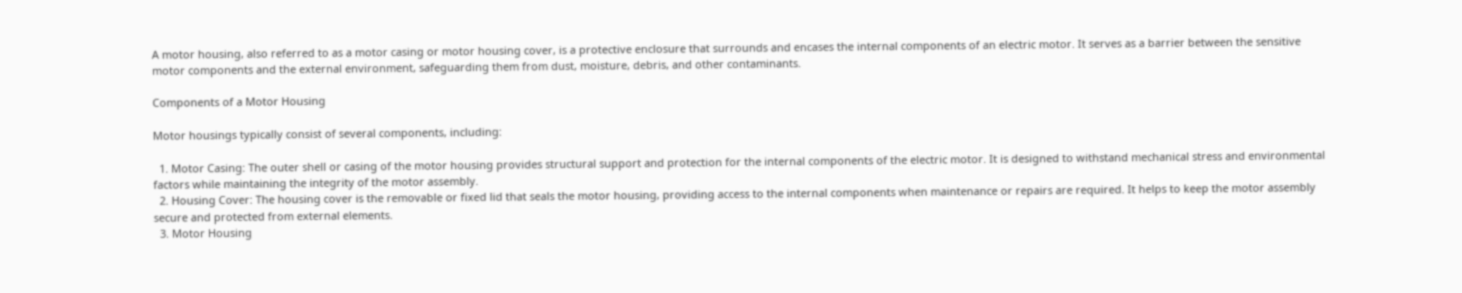A motor housing, also referred to as a motor casing or motor housing cover, is a protective enclosure that surrounds and encases the internal components of an electric motor. It serves as a barrier between the sensitive motor components and the external environment, safeguarding them from dust, moisture, debris, and other contaminants.

Components of a Motor Housing

Motor housings typically consist of several components, including:

  1. Motor Casing: The outer shell or casing of the motor housing provides structural support and protection for the internal components of the electric motor. It is designed to withstand mechanical stress and environmental factors while maintaining the integrity of the motor assembly.
  2. Housing Cover: The housing cover is the removable or fixed lid that seals the motor housing, providing access to the internal components when maintenance or repairs are required. It helps to keep the motor assembly secure and protected from external elements.
  3. Motor Housing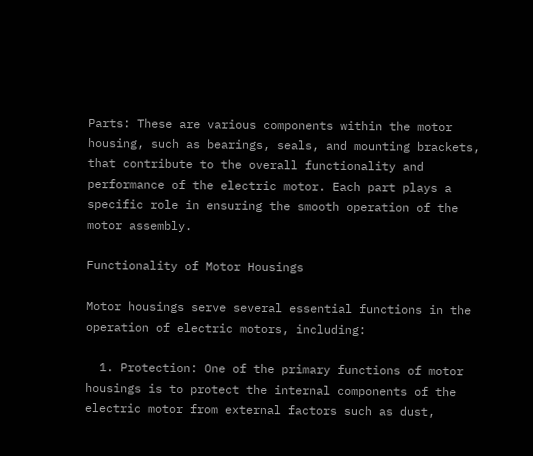Parts: These are various components within the motor housing, such as bearings, seals, and mounting brackets, that contribute to the overall functionality and performance of the electric motor. Each part plays a specific role in ensuring the smooth operation of the motor assembly.

Functionality of Motor Housings

Motor housings serve several essential functions in the operation of electric motors, including:

  1. Protection: One of the primary functions of motor housings is to protect the internal components of the electric motor from external factors such as dust,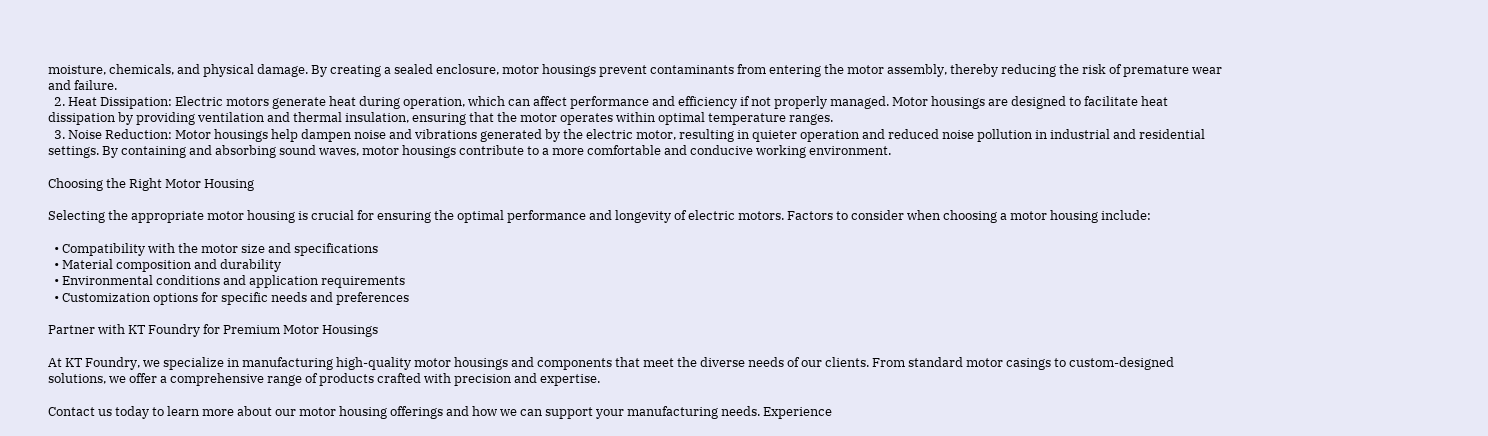moisture, chemicals, and physical damage. By creating a sealed enclosure, motor housings prevent contaminants from entering the motor assembly, thereby reducing the risk of premature wear and failure.
  2. Heat Dissipation: Electric motors generate heat during operation, which can affect performance and efficiency if not properly managed. Motor housings are designed to facilitate heat dissipation by providing ventilation and thermal insulation, ensuring that the motor operates within optimal temperature ranges.
  3. Noise Reduction: Motor housings help dampen noise and vibrations generated by the electric motor, resulting in quieter operation and reduced noise pollution in industrial and residential settings. By containing and absorbing sound waves, motor housings contribute to a more comfortable and conducive working environment.

Choosing the Right Motor Housing

Selecting the appropriate motor housing is crucial for ensuring the optimal performance and longevity of electric motors. Factors to consider when choosing a motor housing include:

  • Compatibility with the motor size and specifications
  • Material composition and durability
  • Environmental conditions and application requirements
  • Customization options for specific needs and preferences

Partner with KT Foundry for Premium Motor Housings

At KT Foundry, we specialize in manufacturing high-quality motor housings and components that meet the diverse needs of our clients. From standard motor casings to custom-designed solutions, we offer a comprehensive range of products crafted with precision and expertise.

Contact us today to learn more about our motor housing offerings and how we can support your manufacturing needs. Experience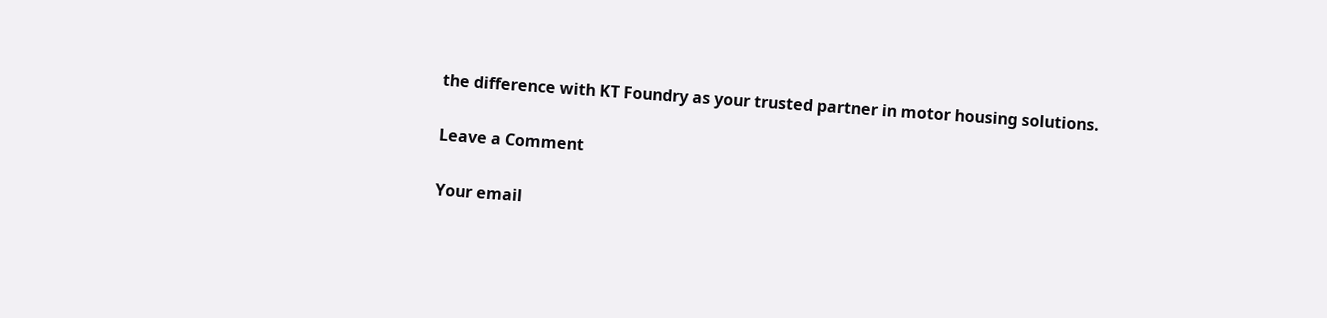the difference with KT Foundry as your trusted partner in motor housing solutions.

Leave a Comment

Your email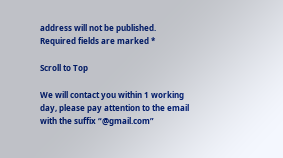address will not be published. Required fields are marked *

Scroll to Top

We will contact you within 1 working day, please pay attention to the email with the suffix “@gmail.com”